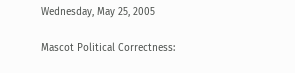Wednesday, May 25, 2005

Mascot Political Correctness: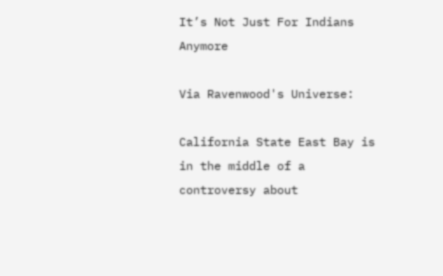It’s Not Just For Indians Anymore

Via Ravenwood's Universe:

California State East Bay is in the middle of a controversy about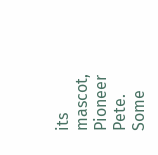its mascot, Pioneer Pete. Some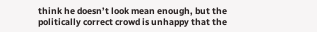think he doesn’t look mean enough, but the politically correct crowd is unhappy that the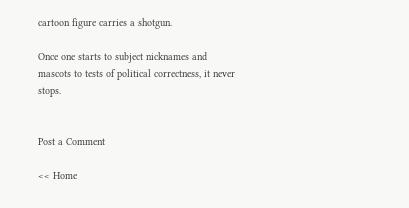cartoon figure carries a shotgun.

Once one starts to subject nicknames and mascots to tests of political correctness, it never stops.


Post a Comment

<< Home